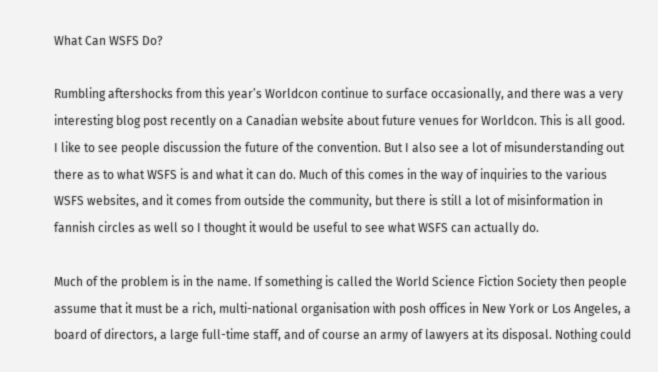What Can WSFS Do?

Rumbling aftershocks from this year’s Worldcon continue to surface occasionally, and there was a very interesting blog post recently on a Canadian website about future venues for Worldcon. This is all good. I like to see people discussion the future of the convention. But I also see a lot of misunderstanding out there as to what WSFS is and what it can do. Much of this comes in the way of inquiries to the various WSFS websites, and it comes from outside the community, but there is still a lot of misinformation in fannish circles as well so I thought it would be useful to see what WSFS can actually do.

Much of the problem is in the name. If something is called the World Science Fiction Society then people assume that it must be a rich, multi-national organisation with posh offices in New York or Los Angeles, a board of directors, a large full-time staff, and of course an army of lawyers at its disposal. Nothing could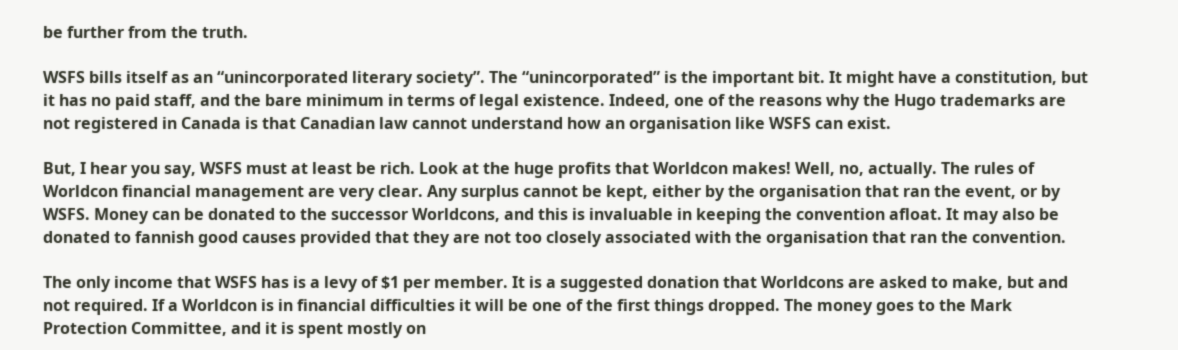be further from the truth.

WSFS bills itself as an “unincorporated literary society”. The “unincorporated” is the important bit. It might have a constitution, but it has no paid staff, and the bare minimum in terms of legal existence. Indeed, one of the reasons why the Hugo trademarks are not registered in Canada is that Canadian law cannot understand how an organisation like WSFS can exist.

But, I hear you say, WSFS must at least be rich. Look at the huge profits that Worldcon makes! Well, no, actually. The rules of Worldcon financial management are very clear. Any surplus cannot be kept, either by the organisation that ran the event, or by WSFS. Money can be donated to the successor Worldcons, and this is invaluable in keeping the convention afloat. It may also be donated to fannish good causes provided that they are not too closely associated with the organisation that ran the convention.

The only income that WSFS has is a levy of $1 per member. It is a suggested donation that Worldcons are asked to make, but and not required. If a Worldcon is in financial difficulties it will be one of the first things dropped. The money goes to the Mark Protection Committee, and it is spent mostly on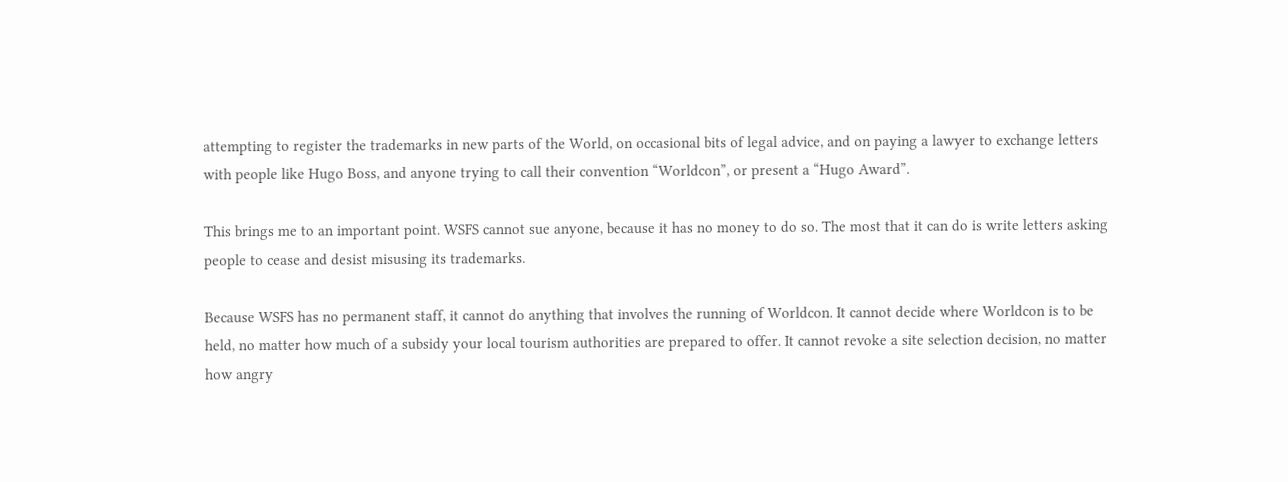attempting to register the trademarks in new parts of the World, on occasional bits of legal advice, and on paying a lawyer to exchange letters with people like Hugo Boss, and anyone trying to call their convention “Worldcon”, or present a “Hugo Award”.

This brings me to an important point. WSFS cannot sue anyone, because it has no money to do so. The most that it can do is write letters asking people to cease and desist misusing its trademarks.

Because WSFS has no permanent staff, it cannot do anything that involves the running of Worldcon. It cannot decide where Worldcon is to be held, no matter how much of a subsidy your local tourism authorities are prepared to offer. It cannot revoke a site selection decision, no matter how angry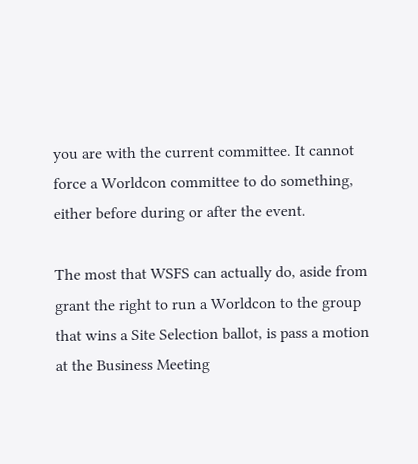you are with the current committee. It cannot force a Worldcon committee to do something, either before during or after the event.

The most that WSFS can actually do, aside from grant the right to run a Worldcon to the group that wins a Site Selection ballot, is pass a motion at the Business Meeting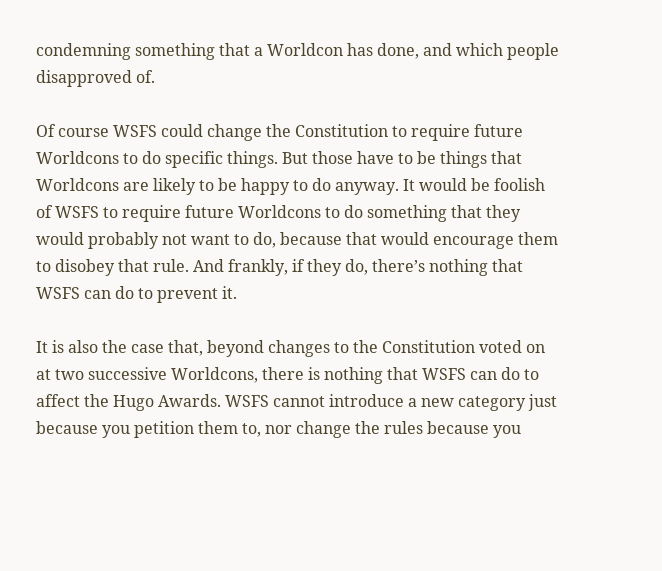condemning something that a Worldcon has done, and which people disapproved of.

Of course WSFS could change the Constitution to require future Worldcons to do specific things. But those have to be things that Worldcons are likely to be happy to do anyway. It would be foolish of WSFS to require future Worldcons to do something that they would probably not want to do, because that would encourage them to disobey that rule. And frankly, if they do, there’s nothing that WSFS can do to prevent it.

It is also the case that, beyond changes to the Constitution voted on at two successive Worldcons, there is nothing that WSFS can do to affect the Hugo Awards. WSFS cannot introduce a new category just because you petition them to, nor change the rules because you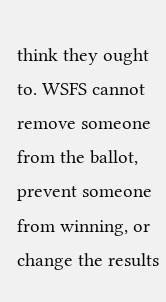think they ought to. WSFS cannot remove someone from the ballot, prevent someone from winning, or change the results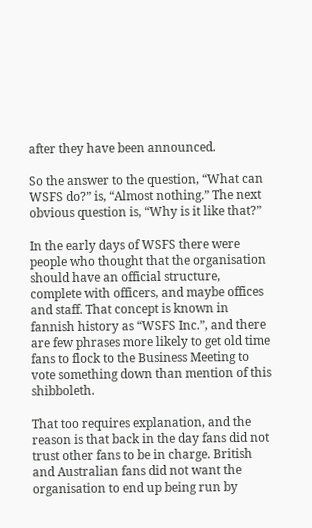after they have been announced.

So the answer to the question, “What can WSFS do?” is, “Almost nothing.” The next obvious question is, “Why is it like that?”

In the early days of WSFS there were people who thought that the organisation should have an official structure, complete with officers, and maybe offices and staff. That concept is known in fannish history as “WSFS Inc.”, and there are few phrases more likely to get old time fans to flock to the Business Meeting to vote something down than mention of this shibboleth.

That too requires explanation, and the reason is that back in the day fans did not trust other fans to be in charge. British and Australian fans did not want the organisation to end up being run by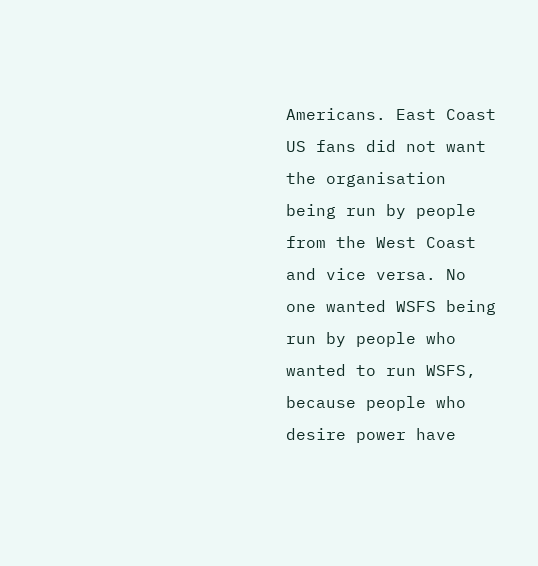Americans. East Coast US fans did not want the organisation being run by people from the West Coast and vice versa. No one wanted WSFS being run by people who wanted to run WSFS, because people who desire power have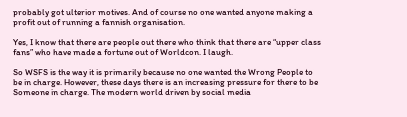probably got ulterior motives. And of course no one wanted anyone making a profit out of running a fannish organisation.

Yes, I know that there are people out there who think that there are “upper class fans” who have made a fortune out of Worldcon. I laugh.

So WSFS is the way it is primarily because no one wanted the Wrong People to be in charge. However, these days there is an increasing pressure for there to be Someone in charge. The modern world driven by social media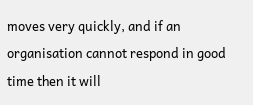moves very quickly, and if an organisation cannot respond in good time then it will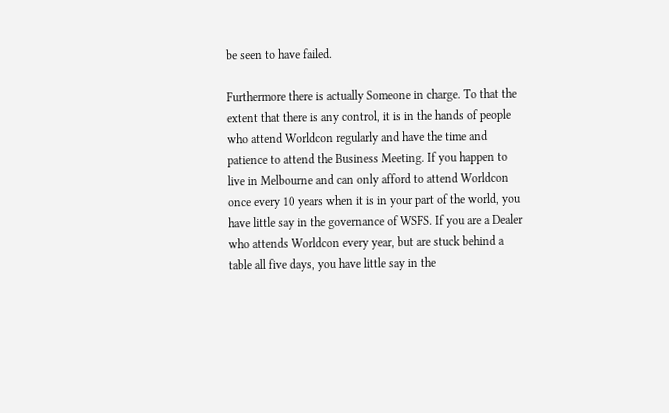be seen to have failed.

Furthermore there is actually Someone in charge. To that the extent that there is any control, it is in the hands of people who attend Worldcon regularly and have the time and patience to attend the Business Meeting. If you happen to live in Melbourne and can only afford to attend Worldcon once every 10 years when it is in your part of the world, you have little say in the governance of WSFS. If you are a Dealer who attends Worldcon every year, but are stuck behind a table all five days, you have little say in the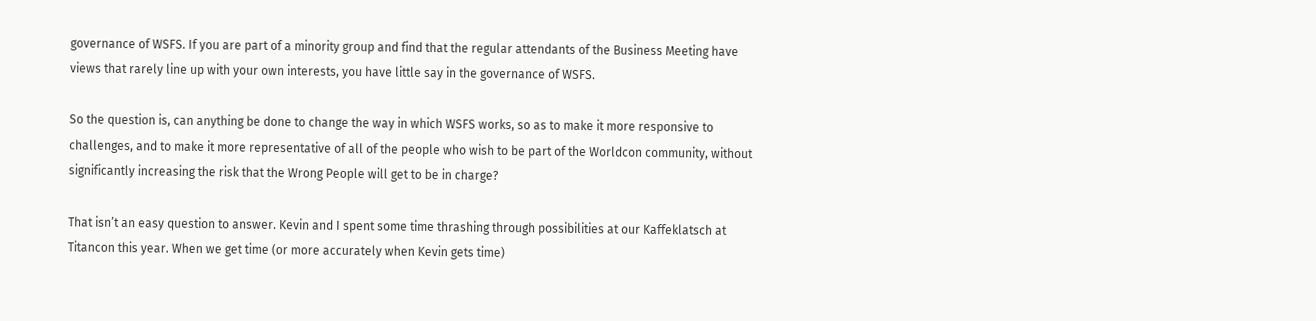governance of WSFS. If you are part of a minority group and find that the regular attendants of the Business Meeting have views that rarely line up with your own interests, you have little say in the governance of WSFS.

So the question is, can anything be done to change the way in which WSFS works, so as to make it more responsive to challenges, and to make it more representative of all of the people who wish to be part of the Worldcon community, without significantly increasing the risk that the Wrong People will get to be in charge?

That isn’t an easy question to answer. Kevin and I spent some time thrashing through possibilities at our Kaffeklatsch at Titancon this year. When we get time (or more accurately when Kevin gets time)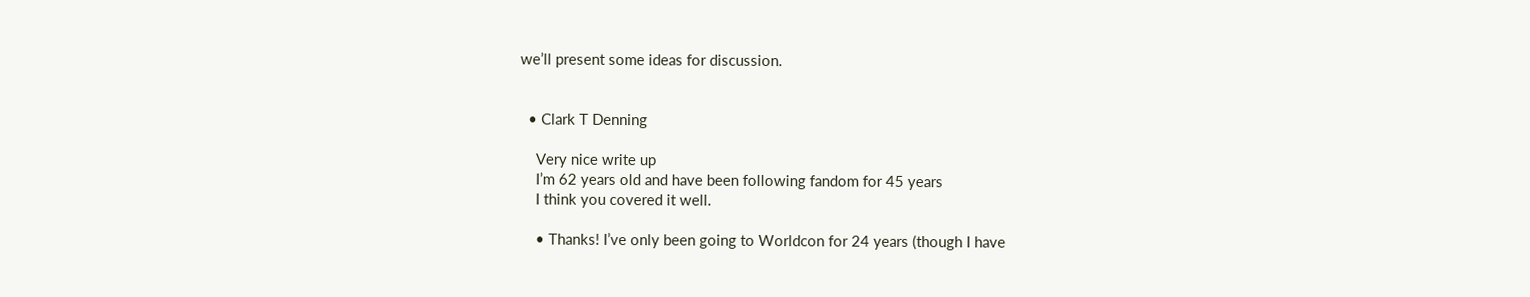we’ll present some ideas for discussion.


  • Clark T Denning

    Very nice write up
    I’m 62 years old and have been following fandom for 45 years
    I think you covered it well.

    • Thanks! I’ve only been going to Worldcon for 24 years (though I have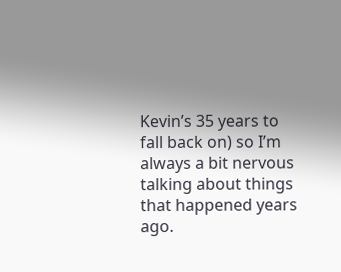Kevin’s 35 years to fall back on) so I’m always a bit nervous talking about things that happened years ago.